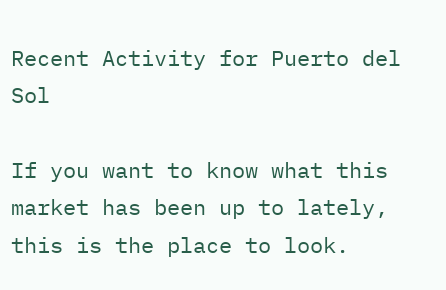Recent Activity for Puerto del Sol

If you want to know what this market has been up to lately, this is the place to look.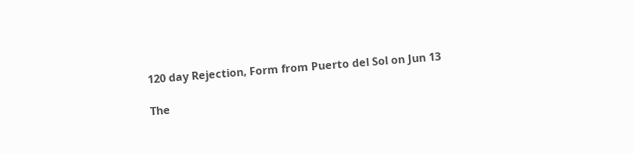120 day Rejection, Form from Puerto del Sol on Jun 13

The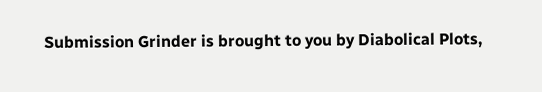Submission Grinder is brought to you by Diabolical Plots,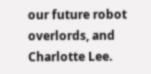our future robot overlords, and Charlotte Lee.